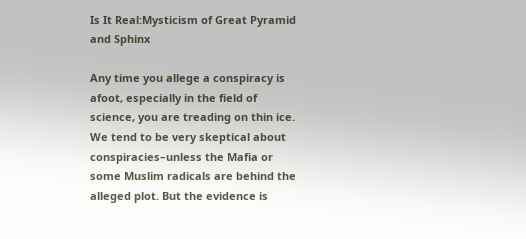Is It Real:Mysticism of Great Pyramid and Sphinx

Any time you allege a conspiracy is afoot, especially in the field of science, you are treading on thin ice. We tend to be very skeptical about conspiracies–unless the Mafia or some Muslim radicals are behind the alleged plot. But the evidence is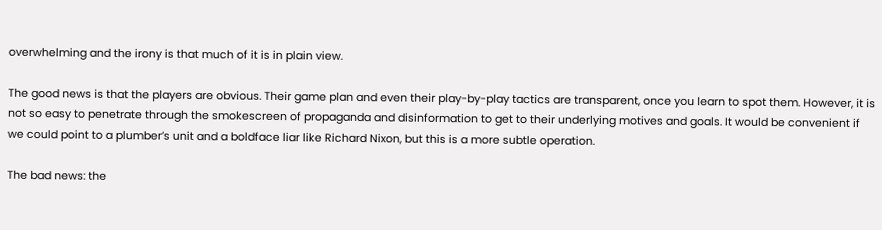overwhelming and the irony is that much of it is in plain view.

The good news is that the players are obvious. Their game plan and even their play-by-play tactics are transparent, once you learn to spot them. However, it is not so easy to penetrate through the smokescreen of propaganda and disinformation to get to their underlying motives and goals. It would be convenient if we could point to a plumber’s unit and a boldface liar like Richard Nixon, but this is a more subtle operation.

The bad news: the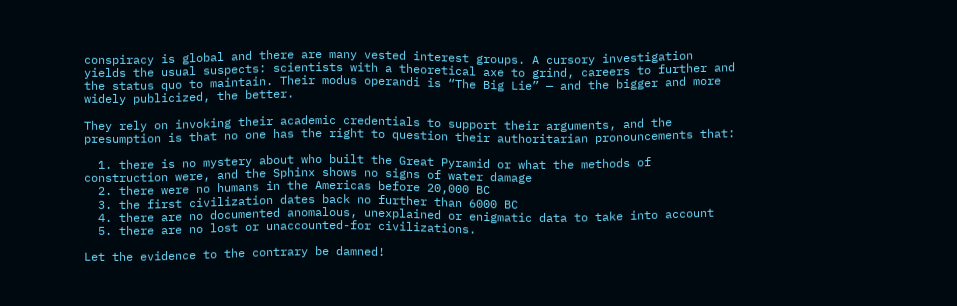conspiracy is global and there are many vested interest groups. A cursory investigation yields the usual suspects: scientists with a theoretical axe to grind, careers to further and the status quo to maintain. Their modus operandi is “The Big Lie” — and the bigger and more widely publicized, the better.

They rely on invoking their academic credentials to support their arguments, and the presumption is that no one has the right to question their authoritarian pronouncements that:

  1. there is no mystery about who built the Great Pyramid or what the methods of construction were, and the Sphinx shows no signs of water damage
  2. there were no humans in the Americas before 20,000 BC
  3. the first civilization dates back no further than 6000 BC
  4. there are no documented anomalous, unexplained or enigmatic data to take into account
  5. there are no lost or unaccounted-for civilizations.

Let the evidence to the contrary be damned!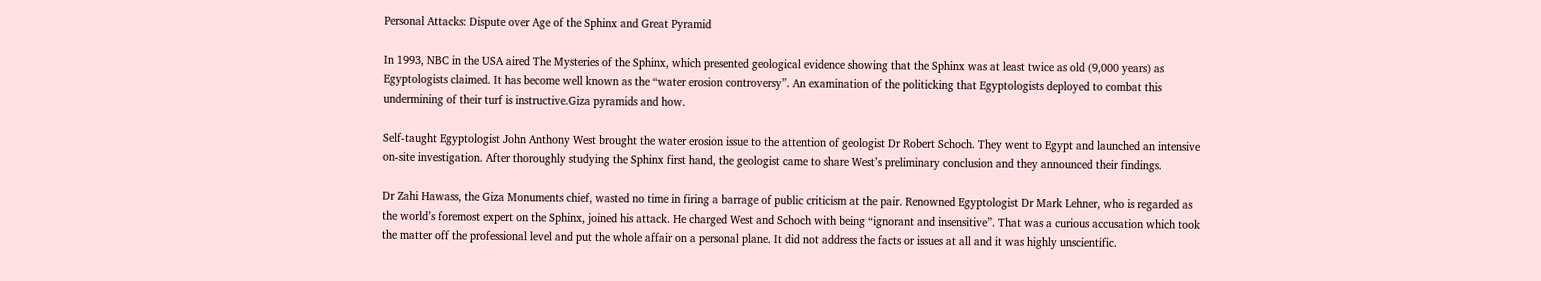Personal Attacks: Dispute over Age of the Sphinx and Great Pyramid

In 1993, NBC in the USA aired The Mysteries of the Sphinx, which presented geological evidence showing that the Sphinx was at least twice as old (9,000 years) as Egyptologists claimed. It has become well known as the “water erosion controversy”. An examination of the politicking that Egyptologists deployed to combat this undermining of their turf is instructive.Giza pyramids and how.

Self-taught Egyptologist John Anthony West brought the water erosion issue to the attention of geologist Dr Robert Schoch. They went to Egypt and launched an intensive on-site investigation. After thoroughly studying the Sphinx first hand, the geologist came to share West’s preliminary conclusion and they announced their findings.

Dr Zahi Hawass, the Giza Monuments chief, wasted no time in firing a barrage of public criticism at the pair. Renowned Egyptologist Dr Mark Lehner, who is regarded as the world’s foremost expert on the Sphinx, joined his attack. He charged West and Schoch with being “ignorant and insensitive”. That was a curious accusation which took the matter off the professional level and put the whole affair on a personal plane. It did not address the facts or issues at all and it was highly unscientific.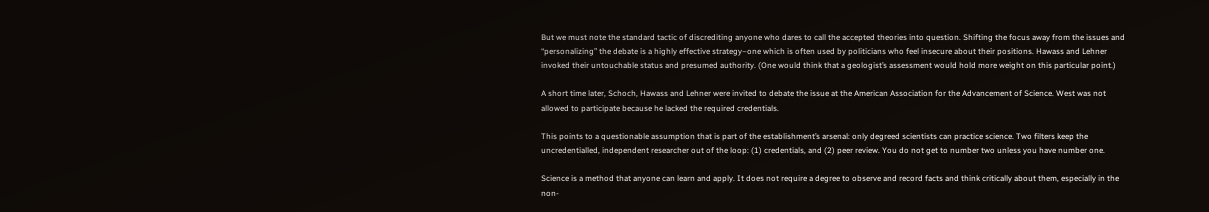But we must note the standard tactic of discrediting anyone who dares to call the accepted theories into question. Shifting the focus away from the issues and “personalizing” the debate is a highly effective strategy–one which is often used by politicians who feel insecure about their positions. Hawass and Lehner invoked their untouchable status and presumed authority. (One would think that a geologist’s assessment would hold more weight on this particular point.)

A short time later, Schoch, Hawass and Lehner were invited to debate the issue at the American Association for the Advancement of Science. West was not allowed to participate because he lacked the required credentials.

This points to a questionable assumption that is part of the establishment’s arsenal: only degreed scientists can practice science. Two filters keep the uncredentialled, independent researcher out of the loop: (1) credentials, and (2) peer review. You do not get to number two unless you have number one.

Science is a method that anyone can learn and apply. It does not require a degree to observe and record facts and think critically about them, especially in the non-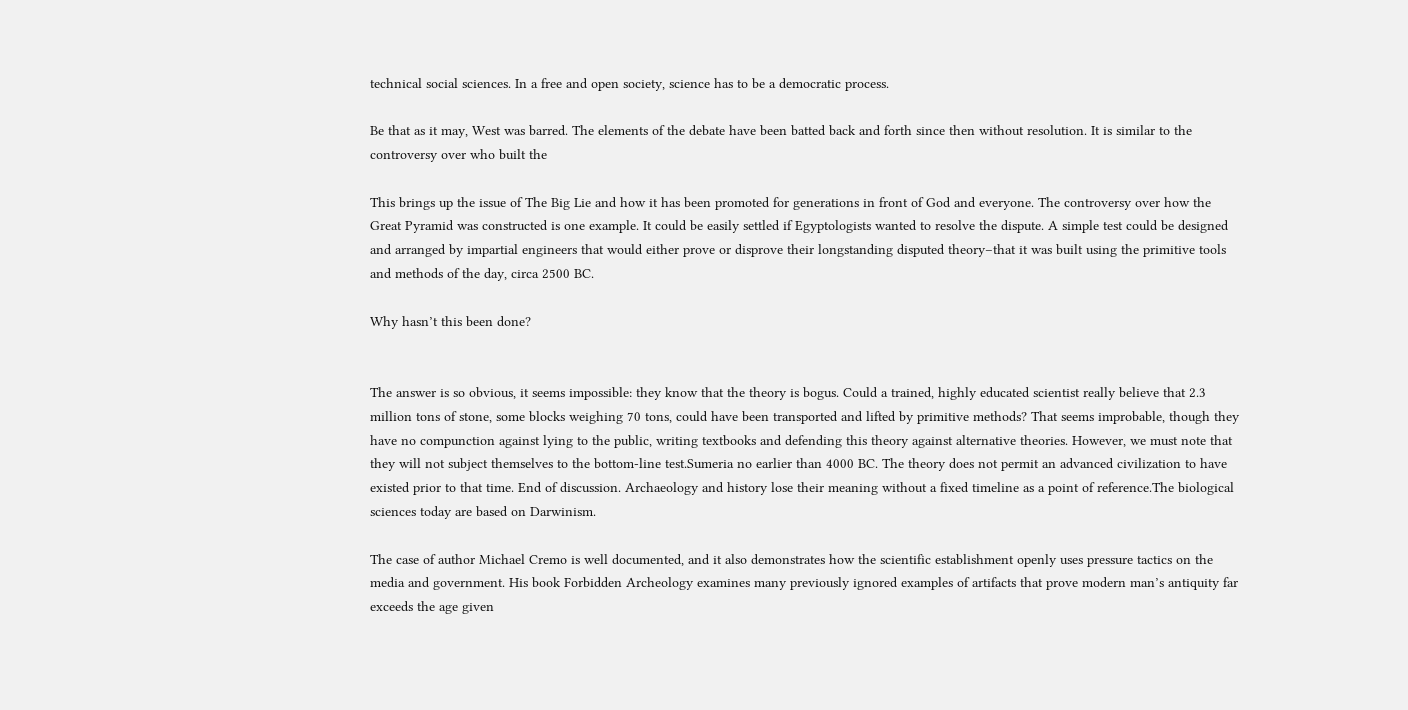technical social sciences. In a free and open society, science has to be a democratic process.

Be that as it may, West was barred. The elements of the debate have been batted back and forth since then without resolution. It is similar to the controversy over who built the

This brings up the issue of The Big Lie and how it has been promoted for generations in front of God and everyone. The controversy over how the Great Pyramid was constructed is one example. It could be easily settled if Egyptologists wanted to resolve the dispute. A simple test could be designed and arranged by impartial engineers that would either prove or disprove their longstanding disputed theory–that it was built using the primitive tools and methods of the day, circa 2500 BC.

Why hasn’t this been done?


The answer is so obvious, it seems impossible: they know that the theory is bogus. Could a trained, highly educated scientist really believe that 2.3 million tons of stone, some blocks weighing 70 tons, could have been transported and lifted by primitive methods? That seems improbable, though they have no compunction against lying to the public, writing textbooks and defending this theory against alternative theories. However, we must note that they will not subject themselves to the bottom-line test.Sumeria no earlier than 4000 BC. The theory does not permit an advanced civilization to have existed prior to that time. End of discussion. Archaeology and history lose their meaning without a fixed timeline as a point of reference.The biological sciences today are based on Darwinism.

The case of author Michael Cremo is well documented, and it also demonstrates how the scientific establishment openly uses pressure tactics on the media and government. His book Forbidden Archeology examines many previously ignored examples of artifacts that prove modern man’s antiquity far exceeds the age given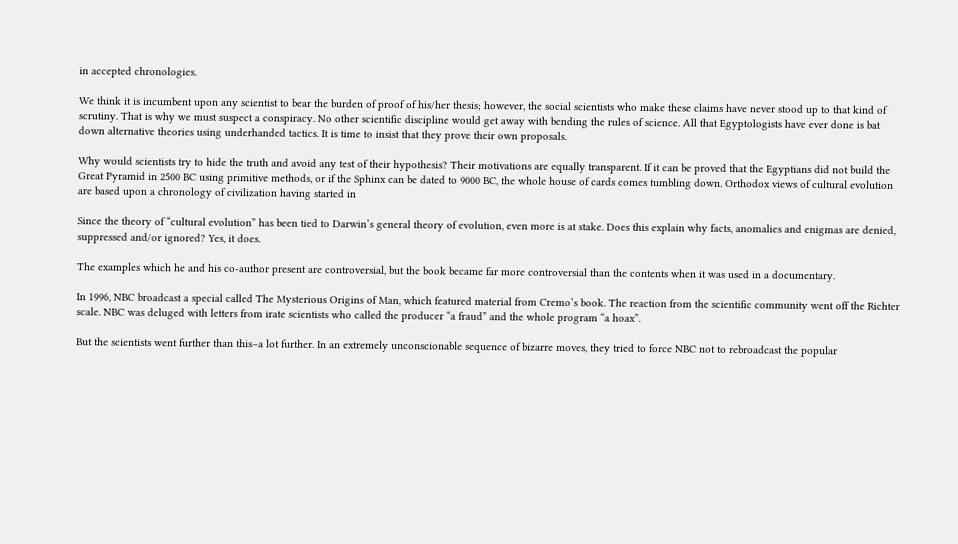in accepted chronologies.

We think it is incumbent upon any scientist to bear the burden of proof of his/her thesis; however, the social scientists who make these claims have never stood up to that kind of scrutiny. That is why we must suspect a conspiracy. No other scientific discipline would get away with bending the rules of science. All that Egyptologists have ever done is bat down alternative theories using underhanded tactics. It is time to insist that they prove their own proposals.

Why would scientists try to hide the truth and avoid any test of their hypothesis? Their motivations are equally transparent. If it can be proved that the Egyptians did not build the Great Pyramid in 2500 BC using primitive methods, or if the Sphinx can be dated to 9000 BC, the whole house of cards comes tumbling down. Orthodox views of cultural evolution are based upon a chronology of civilization having started in

Since the theory of “cultural evolution” has been tied to Darwin’s general theory of evolution, even more is at stake. Does this explain why facts, anomalies and enigmas are denied, suppressed and/or ignored? Yes, it does.

The examples which he and his co-author present are controversial, but the book became far more controversial than the contents when it was used in a documentary.

In 1996, NBC broadcast a special called The Mysterious Origins of Man, which featured material from Cremo’s book. The reaction from the scientific community went off the Richter scale. NBC was deluged with letters from irate scientists who called the producer “a fraud” and the whole program “a hoax”.

But the scientists went further than this–a lot further. In an extremely unconscionable sequence of bizarre moves, they tried to force NBC not to rebroadcast the popular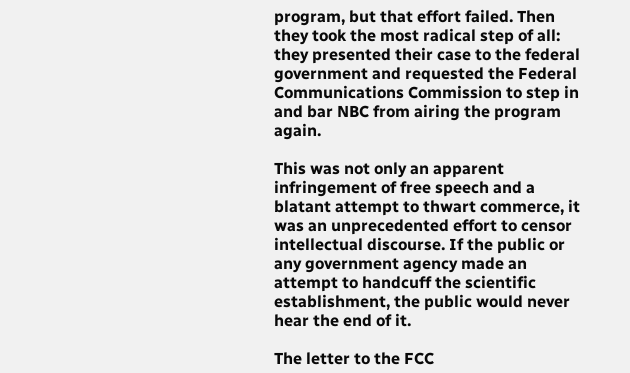program, but that effort failed. Then they took the most radical step of all: they presented their case to the federal government and requested the Federal Communications Commission to step in and bar NBC from airing the program again.

This was not only an apparent infringement of free speech and a blatant attempt to thwart commerce, it was an unprecedented effort to censor intellectual discourse. If the public or any government agency made an attempt to handcuff the scientific establishment, the public would never hear the end of it.

The letter to the FCC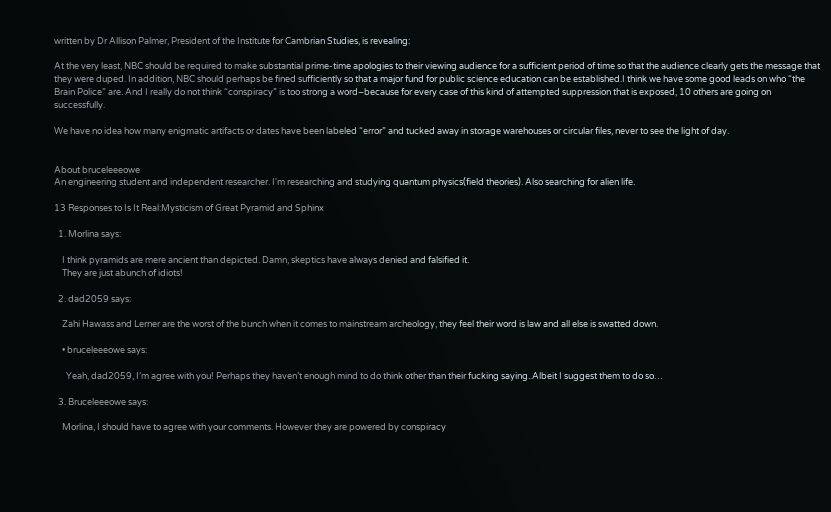written by Dr Allison Palmer, President of the Institute for Cambrian Studies, is revealing:

At the very least, NBC should be required to make substantial prime-time apologies to their viewing audience for a sufficient period of time so that the audience clearly gets the message that they were duped. In addition, NBC should perhaps be fined sufficiently so that a major fund for public science education can be established.I think we have some good leads on who “the Brain Police” are. And I really do not think “conspiracy” is too strong a word–because for every case of this kind of attempted suppression that is exposed, 10 others are going on successfully.

We have no idea how many enigmatic artifacts or dates have been labeled “error” and tucked away in storage warehouses or circular files, never to see the light of day.


About bruceleeeowe
An engineering student and independent researcher. I'm researching and studying quantum physics(field theories). Also searching for alien life.

13 Responses to Is It Real:Mysticism of Great Pyramid and Sphinx

  1. Morlina says:

    I think pyramids are mere ancient than depicted. Damn, skeptics have always denied and falsified it.
    They are just abunch of idiots!

  2. dad2059 says:

    Zahi Hawass and Lerner are the worst of the bunch when it comes to mainstream archeology, they feel their word is law and all else is swatted down.

    • bruceleeeowe says:

      Yeah, dad2059, I’m agree with you! Perhaps they haven’t enough mind to do think other than their fucking saying..Albeit I suggest them to do so…

  3. Bruceleeeowe says:

    Morlina, I should have to agree with your comments. However they are powered by conspiracy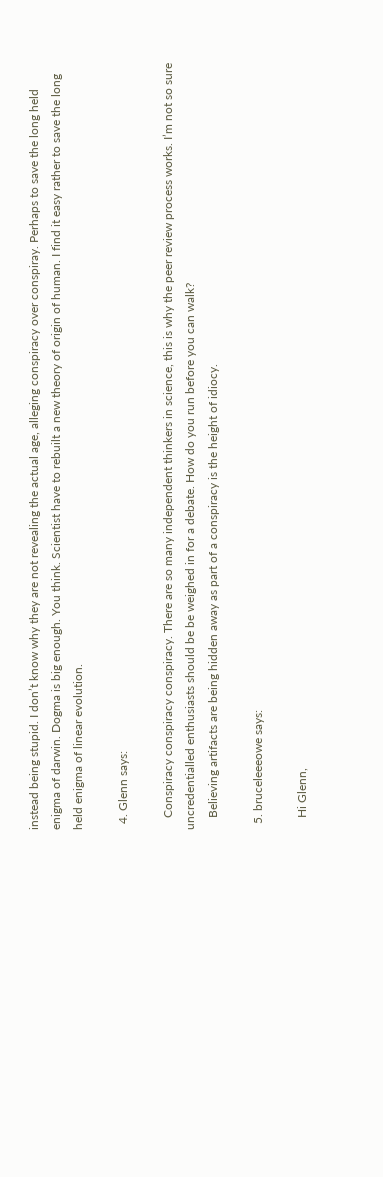instead being stupid. I don’t know why they are not revealing the actual age, alleging conspiracy over conspiray. Perhaps to save the long held enigma of darwin. Dogma is big enough. You think. Scientist have to rebuilt a new theory of origin of human. I find it easy rather to save the long held enigma of linear evolution.

  4. Glenn says:

    Conspiracy conspiracy conspiracy. There are so many independent thinkers in science, this is why the peer review process works. I’m not so sure uncredentialled enthusiasts should be be weighed in for a debate. How do you run before you can walk?
    Believing artifacts are being hidden away as part of a conspiracy is the height of idiocy.

  5. bruceleeeowe says:

    Hi Glenn,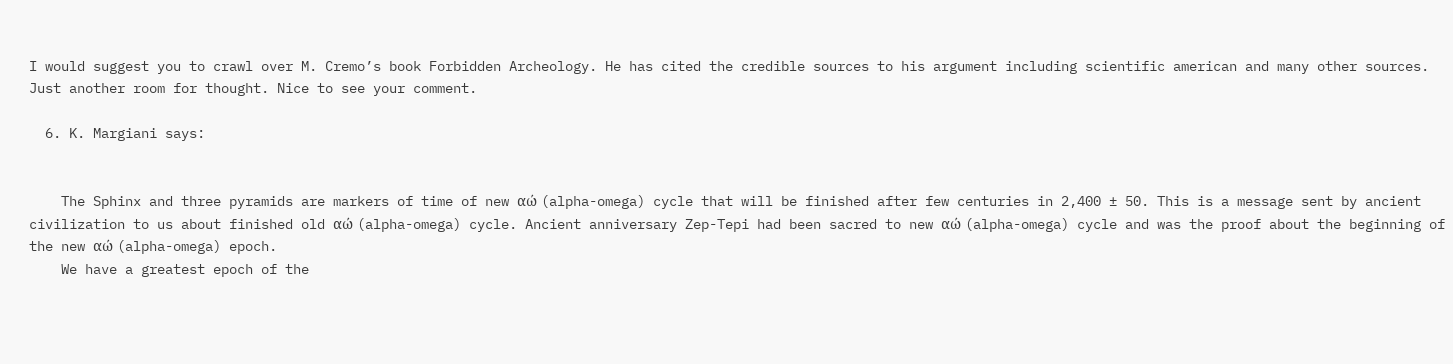I would suggest you to crawl over M. Cremo’s book Forbidden Archeology. He has cited the credible sources to his argument including scientific american and many other sources. Just another room for thought. Nice to see your comment.

  6. K. Margiani says:


    The Sphinx and three pyramids are markers of time of new αώ (alpha-omega) cycle that will be finished after few centuries in 2,400 ± 50. This is a message sent by ancient civilization to us about finished old αώ (alpha-omega) cycle. Ancient anniversary Zep-Tepi had been sacred to new αώ (alpha-omega) cycle and was the proof about the beginning of the new αώ (alpha-omega) epoch.
    We have a greatest epoch of the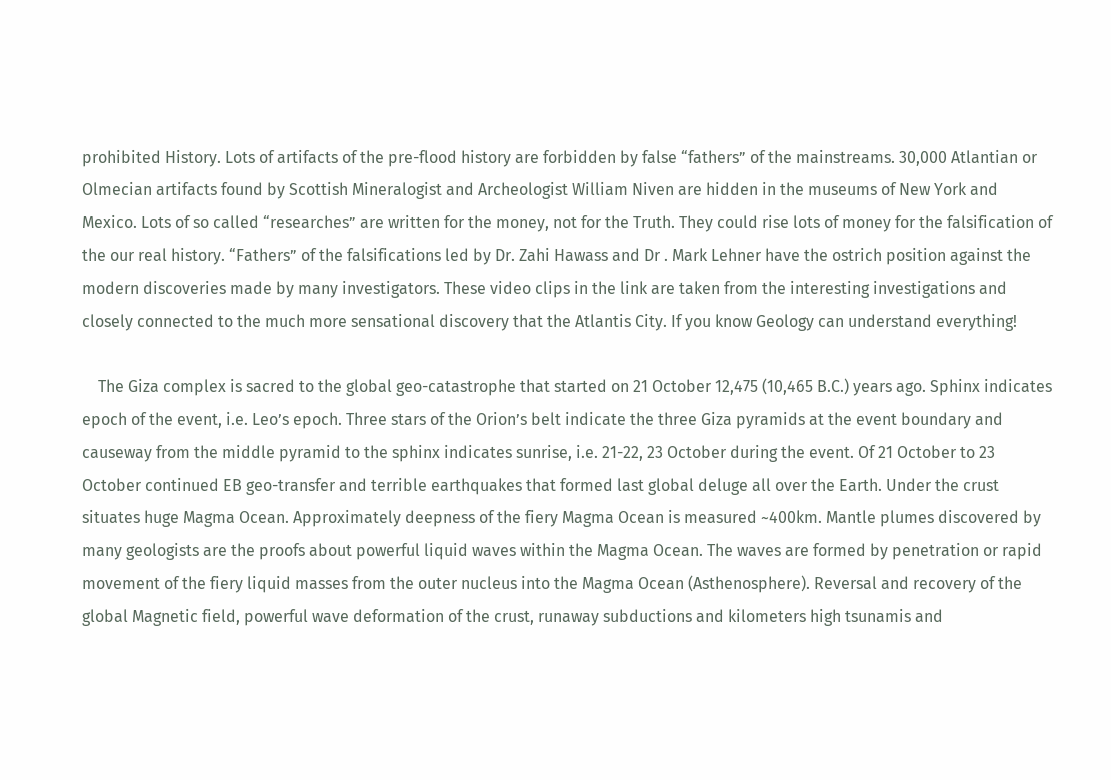prohibited History. Lots of artifacts of the pre-flood history are forbidden by false “fathers” of the mainstreams. 30,000 Atlantian or Olmecian artifacts found by Scottish Mineralogist and Archeologist William Niven are hidden in the museums of New York and Mexico. Lots of so called “researches” are written for the money, not for the Truth. They could rise lots of money for the falsification of the our real history. “Fathers” of the falsifications led by Dr. Zahi Hawass and Dr . Mark Lehner have the ostrich position against the modern discoveries made by many investigators. These video clips in the link are taken from the interesting investigations and closely connected to the much more sensational discovery that the Atlantis City. If you know Geology can understand everything!

    The Giza complex is sacred to the global geo-catastrophe that started on 21 October 12,475 (10,465 B.C.) years ago. Sphinx indicates epoch of the event, i.e. Leo’s epoch. Three stars of the Orion’s belt indicate the three Giza pyramids at the event boundary and causeway from the middle pyramid to the sphinx indicates sunrise, i.e. 21-22, 23 October during the event. Of 21 October to 23 October continued EB geo-transfer and terrible earthquakes that formed last global deluge all over the Earth. Under the crust situates huge Magma Ocean. Approximately deepness of the fiery Magma Ocean is measured ~400km. Mantle plumes discovered by many geologists are the proofs about powerful liquid waves within the Magma Ocean. The waves are formed by penetration or rapid movement of the fiery liquid masses from the outer nucleus into the Magma Ocean (Asthenosphere). Reversal and recovery of the global Magnetic field, powerful wave deformation of the crust, runaway subductions and kilometers high tsunamis and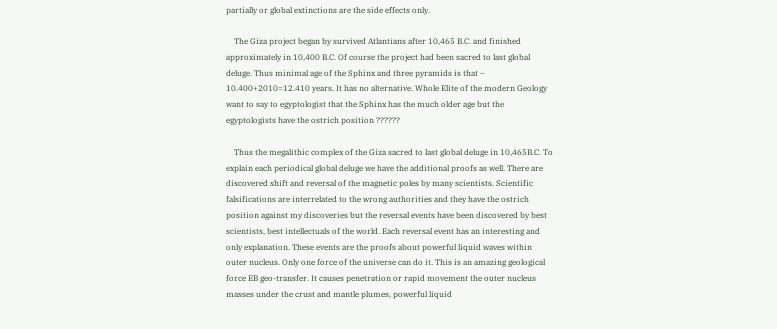partially or global extinctions are the side effects only.

    The Giza project began by survived Atlantians after 10,465 B.C. and finished approximately in 10,400 B.C. Of course the project had been sacred to last global deluge. Thus minimal age of the Sphinx and three pyramids is that – 10.400+2010=12.410 years. It has no alternative. Whole Elite of the modern Geology want to say to egyptologist that the Sphinx has the much older age but the egyptologists have the ostrich position ??????

    Thus the megalithic complex of the Giza sacred to last global deluge in 10,465B.C. To explain each periodical global deluge we have the additional proofs as well. There are discovered shift and reversal of the magnetic poles by many scientists. Scientific falsifications are interrelated to the wrong authorities and they have the ostrich position against my discoveries but the reversal events have been discovered by best scientists, best intellectuals of the world. Each reversal event has an interesting and only explanation. These events are the proofs about powerful liquid waves within outer nucleus. Only one force of the universe can do it. This is an amazing geological force EB geo-transfer. It causes penetration or rapid movement the outer nucleus masses under the crust and mantle plumes, powerful liquid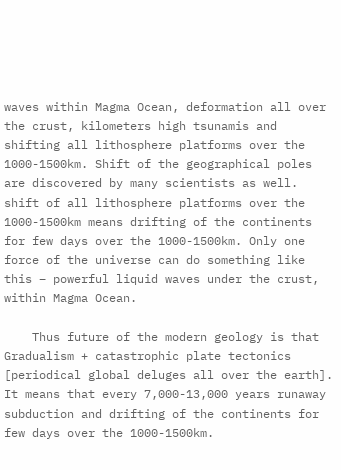waves within Magma Ocean, deformation all over the crust, kilometers high tsunamis and shifting all lithosphere platforms over the 1000-1500km. Shift of the geographical poles are discovered by many scientists as well. shift of all lithosphere platforms over the 1000-1500km means drifting of the continents for few days over the 1000-1500km. Only one force of the universe can do something like this – powerful liquid waves under the crust, within Magma Ocean.

    Thus future of the modern geology is that Gradualism + catastrophic plate tectonics [periodical global deluges all over the earth]. It means that every 7,000-13,000 years runaway subduction and drifting of the continents for few days over the 1000-1500km.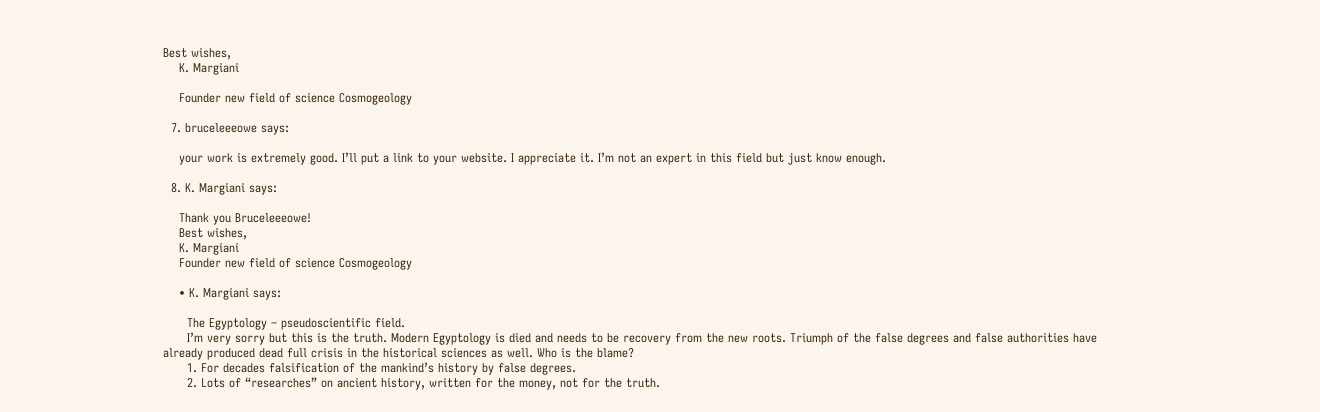Best wishes,
    K. Margiani

    Founder new field of science Cosmogeology

  7. bruceleeeowe says:

    your work is extremely good. I’ll put a link to your website. I appreciate it. I’m not an expert in this field but just know enough.

  8. K. Margiani says:

    Thank you Bruceleeeowe!
    Best wishes,
    K. Margiani
    Founder new field of science Cosmogeology

    • K. Margiani says:

      The Egyptology – pseudoscientific field.
      I’m very sorry but this is the truth. Modern Egyptology is died and needs to be recovery from the new roots. Triumph of the false degrees and false authorities have already produced dead full crisis in the historical sciences as well. Who is the blame?
      1. For decades falsification of the mankind’s history by false degrees.
      2. Lots of “researches” on ancient history, written for the money, not for the truth.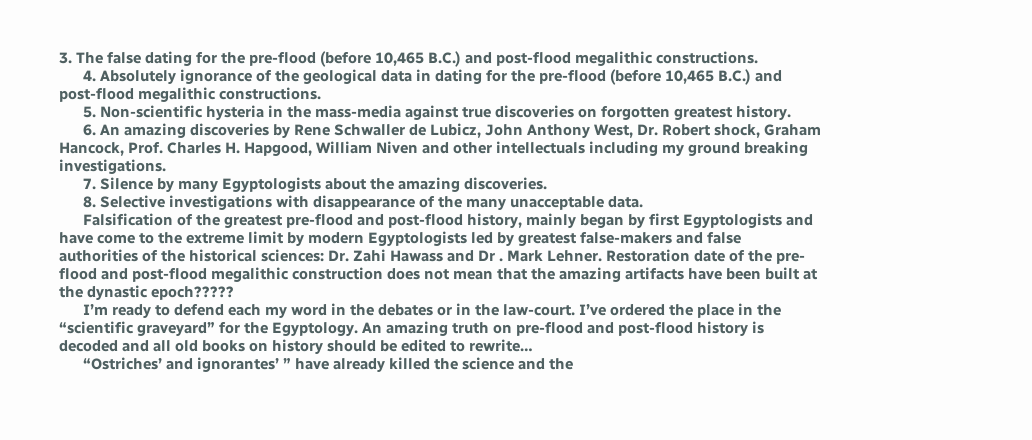3. The false dating for the pre-flood (before 10,465 B.C.) and post-flood megalithic constructions.
      4. Absolutely ignorance of the geological data in dating for the pre-flood (before 10,465 B.C.) and post-flood megalithic constructions.
      5. Non-scientific hysteria in the mass-media against true discoveries on forgotten greatest history.
      6. An amazing discoveries by Rene Schwaller de Lubicz, John Anthony West, Dr. Robert shock, Graham Hancock, Prof. Charles H. Hapgood, William Niven and other intellectuals including my ground breaking investigations.
      7. Silence by many Egyptologists about the amazing discoveries.
      8. Selective investigations with disappearance of the many unacceptable data.
      Falsification of the greatest pre-flood and post-flood history, mainly began by first Egyptologists and have come to the extreme limit by modern Egyptologists led by greatest false-makers and false authorities of the historical sciences: Dr. Zahi Hawass and Dr . Mark Lehner. Restoration date of the pre-flood and post-flood megalithic construction does not mean that the amazing artifacts have been built at the dynastic epoch?????
      I’m ready to defend each my word in the debates or in the law-court. I’ve ordered the place in the “scientific graveyard” for the Egyptology. An amazing truth on pre-flood and post-flood history is decoded and all old books on history should be edited to rewrite…
      “Ostriches’ and ignorantes’ ” have already killed the science and the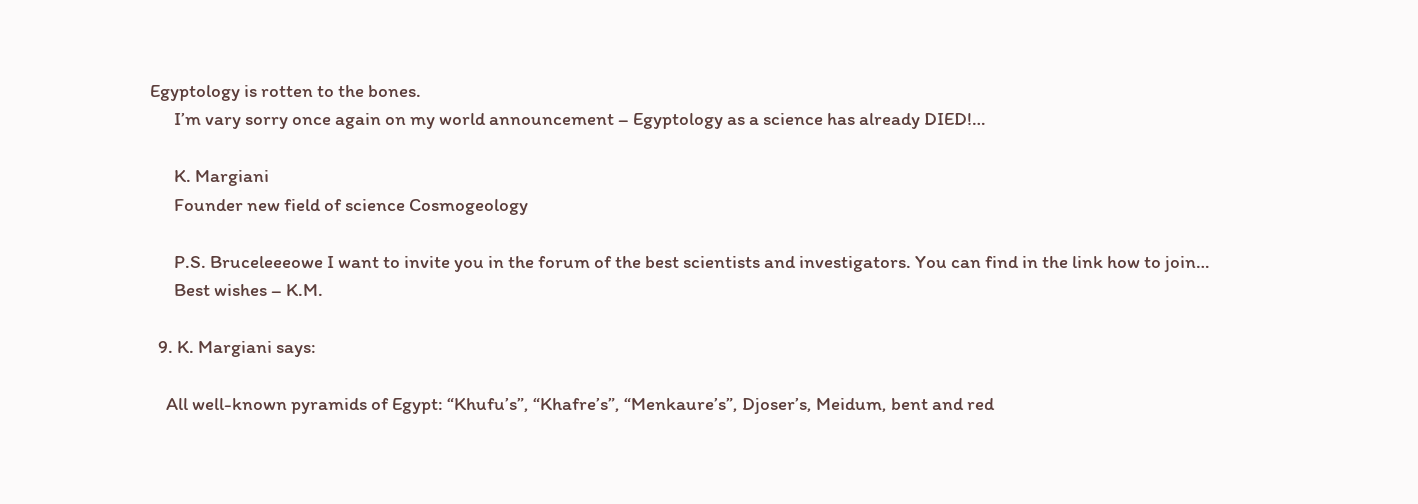Egyptology is rotten to the bones.
      I’m vary sorry once again on my world announcement – Egyptology as a science has already DIED!…

      K. Margiani
      Founder new field of science Cosmogeology

      P.S. Bruceleeeowe I want to invite you in the forum of the best scientists and investigators. You can find in the link how to join…
      Best wishes – K.M.

  9. K. Margiani says:

    All well-known pyramids of Egypt: “Khufu’s”, “Khafre’s”, “Menkaure’s”, Djoser’s, Meidum, bent and red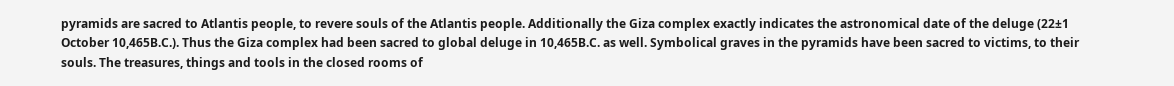pyramids are sacred to Atlantis people, to revere souls of the Atlantis people. Additionally the Giza complex exactly indicates the astronomical date of the deluge (22±1 October 10,465B.C.). Thus the Giza complex had been sacred to global deluge in 10,465B.C. as well. Symbolical graves in the pyramids have been sacred to victims, to their souls. The treasures, things and tools in the closed rooms of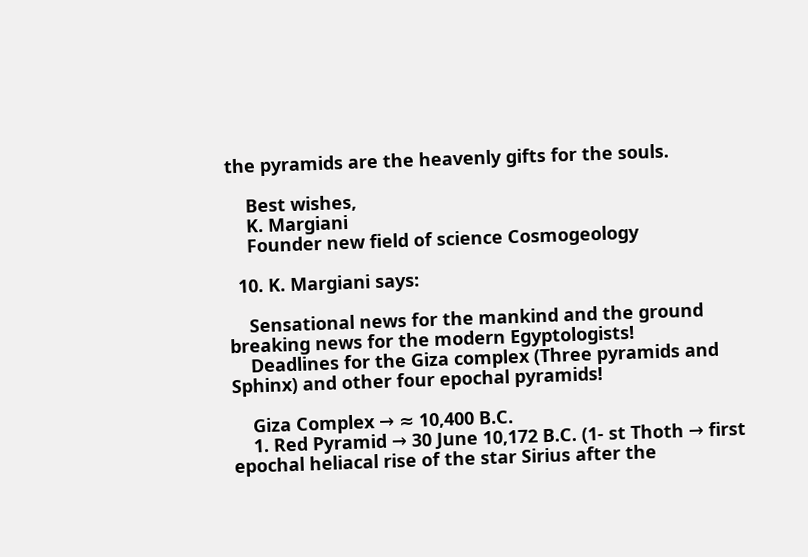the pyramids are the heavenly gifts for the souls.

    Best wishes,
    K. Margiani
    Founder new field of science Cosmogeology

  10. K. Margiani says:

    Sensational news for the mankind and the ground breaking news for the modern Egyptologists!
    Deadlines for the Giza complex (Three pyramids and Sphinx) and other four epochal pyramids!

    Giza Complex → ≈ 10,400 B.C.
    1. Red Pyramid → 30 June 10,172 B.C. (1- st Thoth → first epochal heliacal rise of the star Sirius after the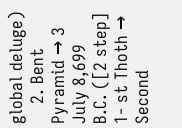global deluge)
    2. Bent Pyramid → 3 July 8,699 B.C. ([2 step] 1- st Thoth → Second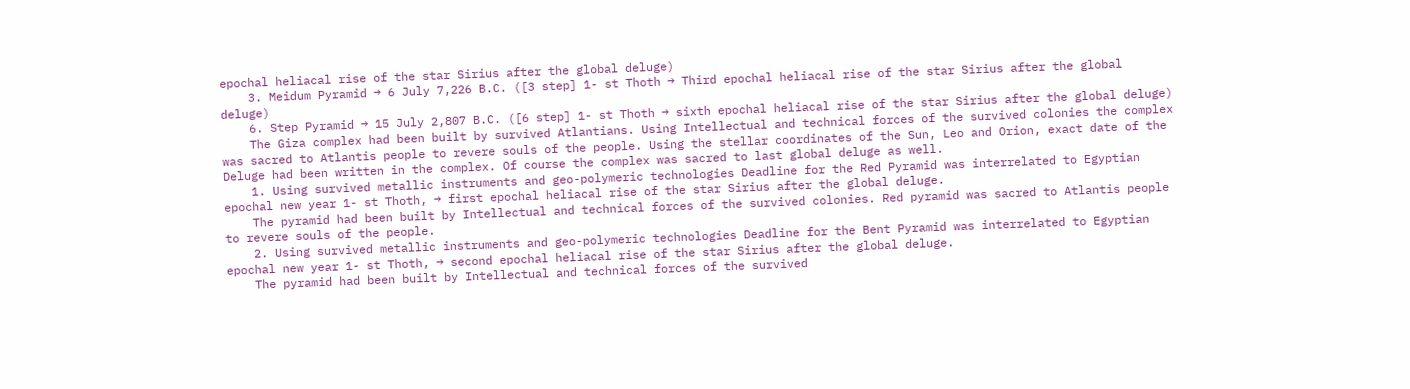epochal heliacal rise of the star Sirius after the global deluge)
    3. Meidum Pyramid → 6 July 7,226 B.C. ([3 step] 1- st Thoth → Third epochal heliacal rise of the star Sirius after the global deluge)
    6. Step Pyramid → 15 July 2,807 B.C. ([6 step] 1- st Thoth → sixth epochal heliacal rise of the star Sirius after the global deluge)
    The Giza complex had been built by survived Atlantians. Using Intellectual and technical forces of the survived colonies the complex was sacred to Atlantis people to revere souls of the people. Using the stellar coordinates of the Sun, Leo and Orion, exact date of the Deluge had been written in the complex. Of course the complex was sacred to last global deluge as well.
    1. Using survived metallic instruments and geo-polymeric technologies Deadline for the Red Pyramid was interrelated to Egyptian epochal new year 1- st Thoth, → first epochal heliacal rise of the star Sirius after the global deluge.
    The pyramid had been built by Intellectual and technical forces of the survived colonies. Red pyramid was sacred to Atlantis people to revere souls of the people.
    2. Using survived metallic instruments and geo-polymeric technologies Deadline for the Bent Pyramid was interrelated to Egyptian epochal new year 1- st Thoth, → second epochal heliacal rise of the star Sirius after the global deluge.
    The pyramid had been built by Intellectual and technical forces of the survived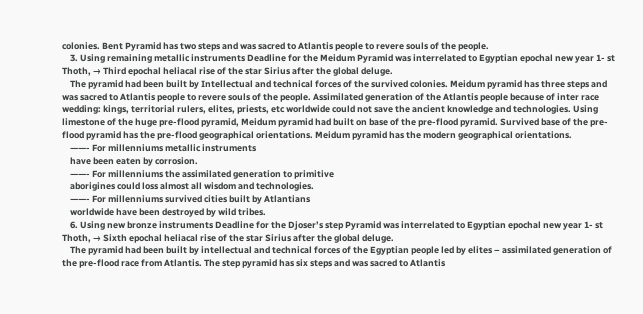colonies. Bent Pyramid has two steps and was sacred to Atlantis people to revere souls of the people.
    3. Using remaining metallic instruments Deadline for the Meidum Pyramid was interrelated to Egyptian epochal new year 1- st Thoth, → Third epochal heliacal rise of the star Sirius after the global deluge.
    The pyramid had been built by Intellectual and technical forces of the survived colonies. Meidum pyramid has three steps and was sacred to Atlantis people to revere souls of the people. Assimilated generation of the Atlantis people because of inter race wedding: kings, territorial rulers, elites, priests, etc worldwide could not save the ancient knowledge and technologies. Using limestone of the huge pre-flood pyramid, Meidum pyramid had built on base of the pre-flood pyramid. Survived base of the pre-flood pyramid has the pre-flood geographical orientations. Meidum pyramid has the modern geographical orientations.
    ——- For millenniums metallic instruments
    have been eaten by corrosion.
    ——- For millenniums the assimilated generation to primitive
    aborigines could loss almost all wisdom and technologies.
    ——- For millenniums survived cities built by Atlantians
    worldwide have been destroyed by wild tribes.
    6. Using new bronze instruments Deadline for the Djoser’s step Pyramid was interrelated to Egyptian epochal new year 1- st Thoth, → Sixth epochal heliacal rise of the star Sirius after the global deluge.
    The pyramid had been built by intellectual and technical forces of the Egyptian people led by elites – assimilated generation of the pre-flood race from Atlantis. The step pyramid has six steps and was sacred to Atlantis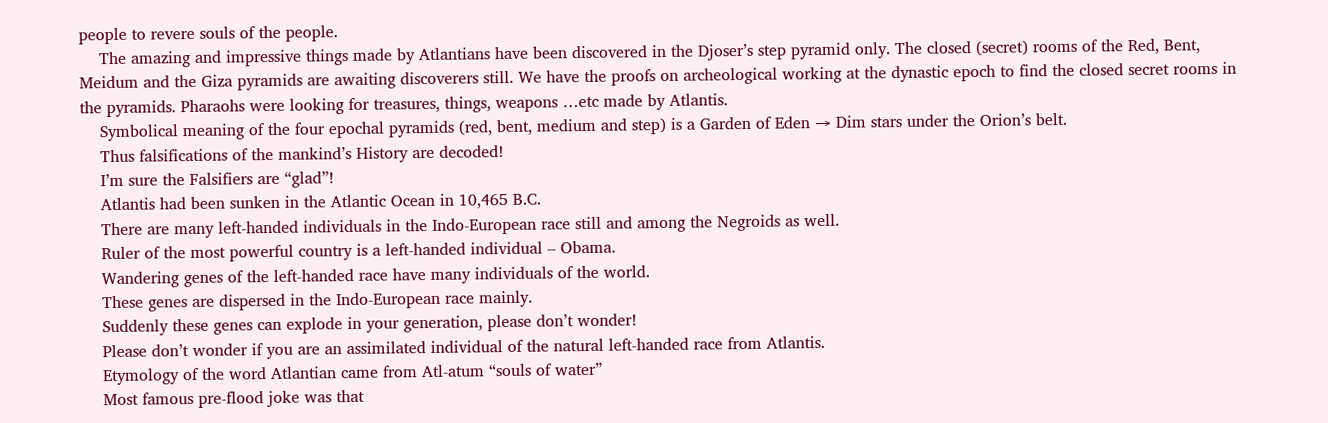people to revere souls of the people.
    The amazing and impressive things made by Atlantians have been discovered in the Djoser’s step pyramid only. The closed (secret) rooms of the Red, Bent, Meidum and the Giza pyramids are awaiting discoverers still. We have the proofs on archeological working at the dynastic epoch to find the closed secret rooms in the pyramids. Pharaohs were looking for treasures, things, weapons …etc made by Atlantis.
    Symbolical meaning of the four epochal pyramids (red, bent, medium and step) is a Garden of Eden → Dim stars under the Orion’s belt.
    Thus falsifications of the mankind’s History are decoded!
    I’m sure the Falsifiers are “glad”!
    Atlantis had been sunken in the Atlantic Ocean in 10,465 B.C.
    There are many left-handed individuals in the Indo-European race still and among the Negroids as well.
    Ruler of the most powerful country is a left-handed individual – Obama.
    Wandering genes of the left-handed race have many individuals of the world.
    These genes are dispersed in the Indo-European race mainly.
    Suddenly these genes can explode in your generation, please don’t wonder!
    Please don’t wonder if you are an assimilated individual of the natural left-handed race from Atlantis.
    Etymology of the word Atlantian came from Atl-atum “souls of water”
    Most famous pre-flood joke was that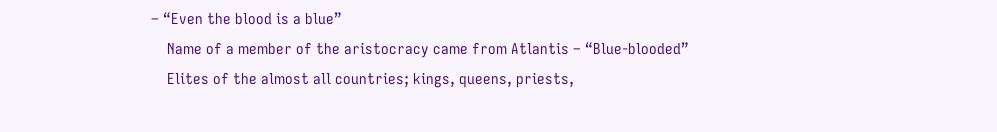– “Even the blood is a blue”
    Name of a member of the aristocracy came from Atlantis – “Blue-blooded”
    Elites of the almost all countries; kings, queens, priests,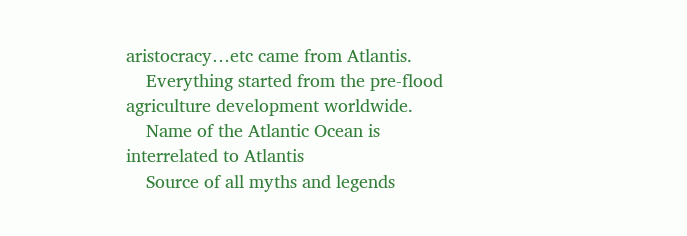aristocracy…etc came from Atlantis.
    Everything started from the pre-flood agriculture development worldwide.
    Name of the Atlantic Ocean is interrelated to Atlantis
    Source of all myths and legends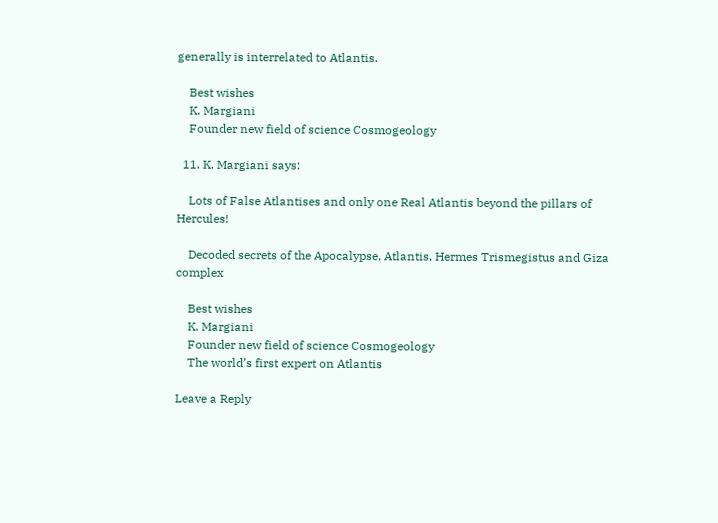generally is interrelated to Atlantis.

    Best wishes
    K. Margiani
    Founder new field of science Cosmogeology

  11. K. Margiani says:

    Lots of False Atlantises and only one Real Atlantis beyond the pillars of Hercules!

    Decoded secrets of the Apocalypse, Atlantis, Hermes Trismegistus and Giza complex

    Best wishes
    K. Margiani
    Founder new field of science Cosmogeology
    The world’s first expert on Atlantis

Leave a Reply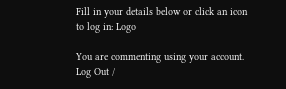Fill in your details below or click an icon to log in: Logo

You are commenting using your account. Log Out /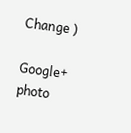Change )

Google+ photo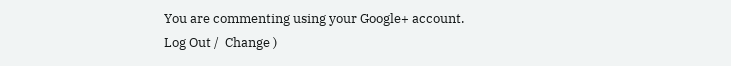You are commenting using your Google+ account. Log Out /  Change )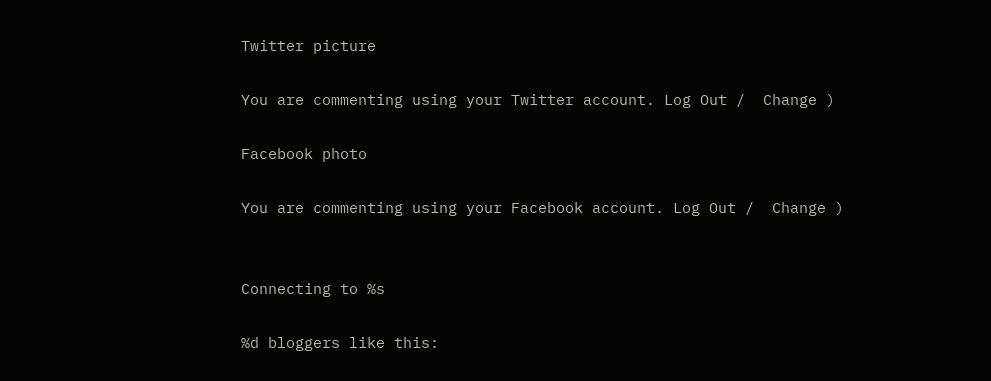Twitter picture

You are commenting using your Twitter account. Log Out /  Change )

Facebook photo

You are commenting using your Facebook account. Log Out /  Change )


Connecting to %s

%d bloggers like this: